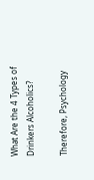What Are the 4 Types of Drinkers Alcoholics?

Therefore, Psychology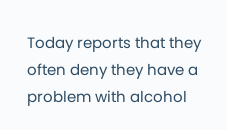Today reports that they often deny they have a problem with alcohol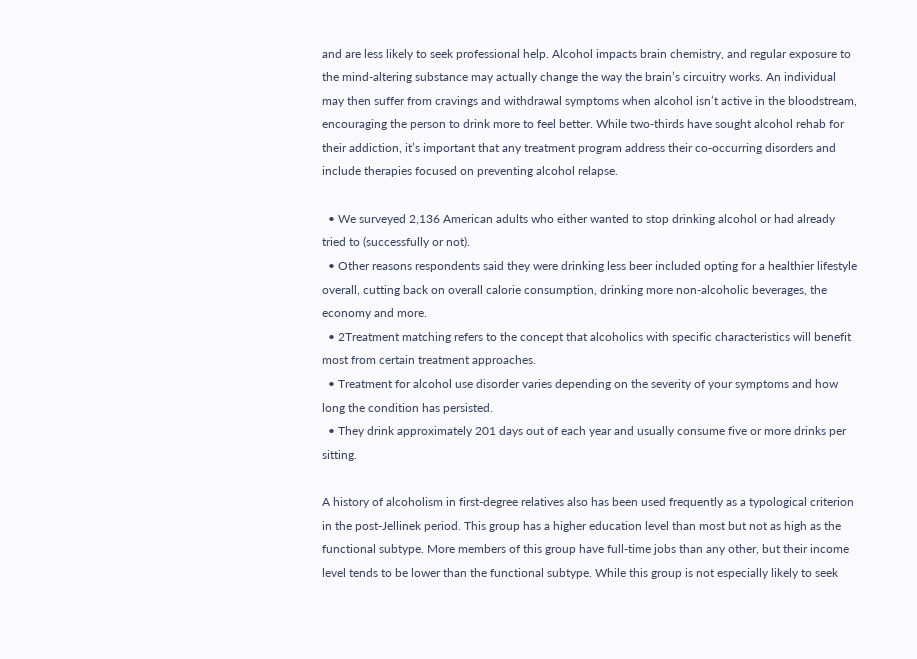and are less likely to seek professional help. Alcohol impacts brain chemistry, and regular exposure to the mind-altering substance may actually change the way the brain’s circuitry works. An individual may then suffer from cravings and withdrawal symptoms when alcohol isn’t active in the bloodstream, encouraging the person to drink more to feel better. While two-thirds have sought alcohol rehab for their addiction, it’s important that any treatment program address their co-occurring disorders and include therapies focused on preventing alcohol relapse.

  • We surveyed 2,136 American adults who either wanted to stop drinking alcohol or had already tried to (successfully or not).
  • Other reasons respondents said they were drinking less beer included opting for a healthier lifestyle overall, cutting back on overall calorie consumption, drinking more non-alcoholic beverages, the economy and more.
  • 2Treatment matching refers to the concept that alcoholics with specific characteristics will benefit most from certain treatment approaches.
  • Treatment for alcohol use disorder varies depending on the severity of your symptoms and how long the condition has persisted.
  • They drink approximately 201 days out of each year and usually consume five or more drinks per sitting.

A history of alcoholism in first-degree relatives also has been used frequently as a typological criterion in the post-Jellinek period. This group has a higher education level than most but not as high as the functional subtype. More members of this group have full-time jobs than any other, but their income level tends to be lower than the functional subtype. While this group is not especially likely to seek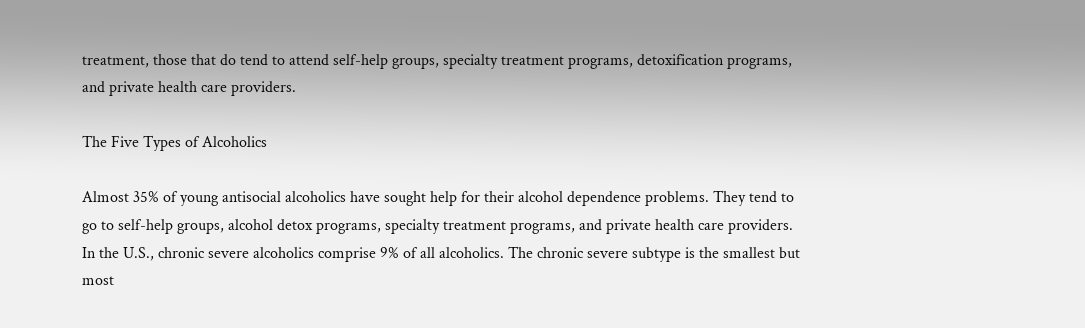treatment, those that do tend to attend self-help groups, specialty treatment programs, detoxification programs, and private health care providers.

The Five Types of Alcoholics

Almost 35% of young antisocial alcoholics have sought help for their alcohol dependence problems. They tend to go to self-help groups, alcohol detox programs, specialty treatment programs, and private health care providers. In the U.S., chronic severe alcoholics comprise 9% of all alcoholics. The chronic severe subtype is the smallest but most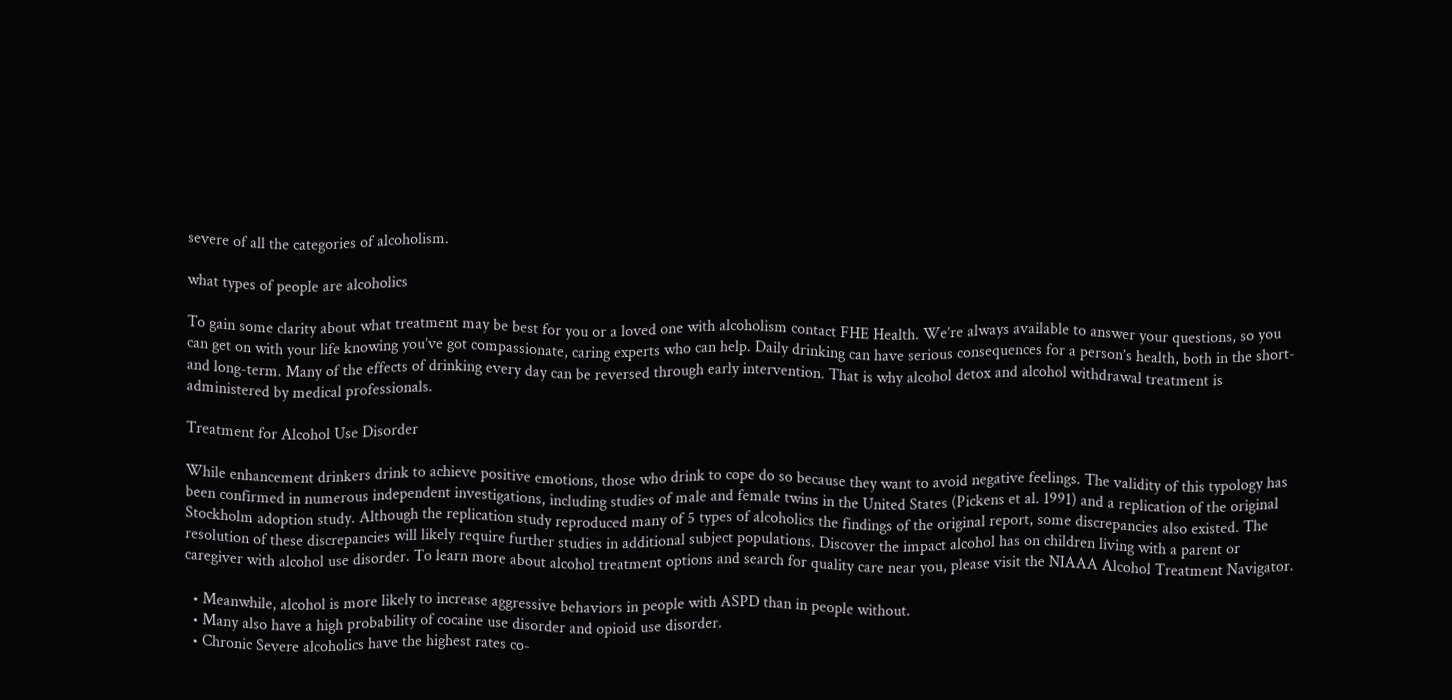severe of all the categories of alcoholism.

what types of people are alcoholics

To gain some clarity about what treatment may be best for you or a loved one with alcoholism contact FHE Health. We’re always available to answer your questions, so you can get on with your life knowing you’ve got compassionate, caring experts who can help. Daily drinking can have serious consequences for a person’s health, both in the short- and long-term. Many of the effects of drinking every day can be reversed through early intervention. That is why alcohol detox and alcohol withdrawal treatment is administered by medical professionals.

Treatment for Alcohol Use Disorder

While enhancement drinkers drink to achieve positive emotions, those who drink to cope do so because they want to avoid negative feelings. The validity of this typology has been confirmed in numerous independent investigations, including studies of male and female twins in the United States (Pickens et al. 1991) and a replication of the original Stockholm adoption study. Although the replication study reproduced many of 5 types of alcoholics the findings of the original report, some discrepancies also existed. The resolution of these discrepancies will likely require further studies in additional subject populations. Discover the impact alcohol has on children living with a parent or caregiver with alcohol use disorder. To learn more about alcohol treatment options and search for quality care near you, please visit the NIAAA Alcohol Treatment Navigator.

  • Meanwhile, alcohol is more likely to increase aggressive behaviors in people with ASPD than in people without.
  • Many also have a high probability of cocaine use disorder and opioid use disorder.
  • Chronic Severe alcoholics have the highest rates co-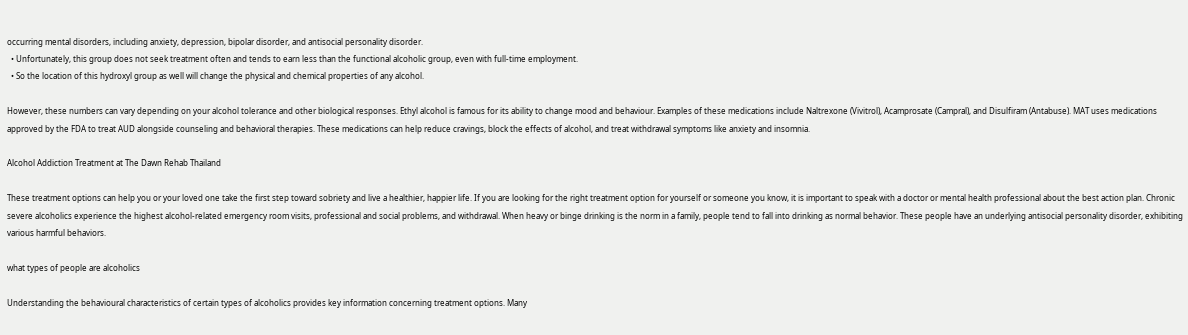occurring mental disorders, including anxiety, depression, bipolar disorder, and antisocial personality disorder.
  • Unfortunately, this group does not seek treatment often and tends to earn less than the functional alcoholic group, even with full-time employment.
  • So the location of this hydroxyl group as well will change the physical and chemical properties of any alcohol.

However, these numbers can vary depending on your alcohol tolerance and other biological responses. Ethyl alcohol is famous for its ability to change mood and behaviour. Examples of these medications include Naltrexone (Vivitrol), Acamprosate (Campral), and Disulfiram (Antabuse). MAT uses medications approved by the FDA to treat AUD alongside counseling and behavioral therapies. These medications can help reduce cravings, block the effects of alcohol, and treat withdrawal symptoms like anxiety and insomnia.

Alcohol Addiction Treatment at The Dawn Rehab Thailand

These treatment options can help you or your loved one take the first step toward sobriety and live a healthier, happier life. If you are looking for the right treatment option for yourself or someone you know, it is important to speak with a doctor or mental health professional about the best action plan. Chronic severe alcoholics experience the highest alcohol-related emergency room visits, professional and social problems, and withdrawal. When heavy or binge drinking is the norm in a family, people tend to fall into drinking as normal behavior. These people have an underlying antisocial personality disorder, exhibiting various harmful behaviors.

what types of people are alcoholics

Understanding the behavioural characteristics of certain types of alcoholics provides key information concerning treatment options. Many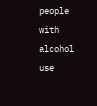people with alcohol use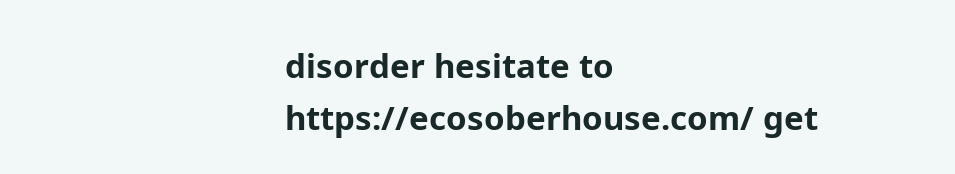disorder hesitate to https://ecosoberhouse.com/ get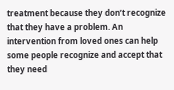treatment because they don’t recognize that they have a problem. An intervention from loved ones can help some people recognize and accept that they need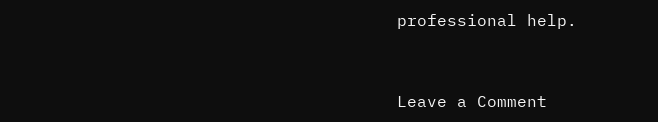professional help.


Leave a Comment